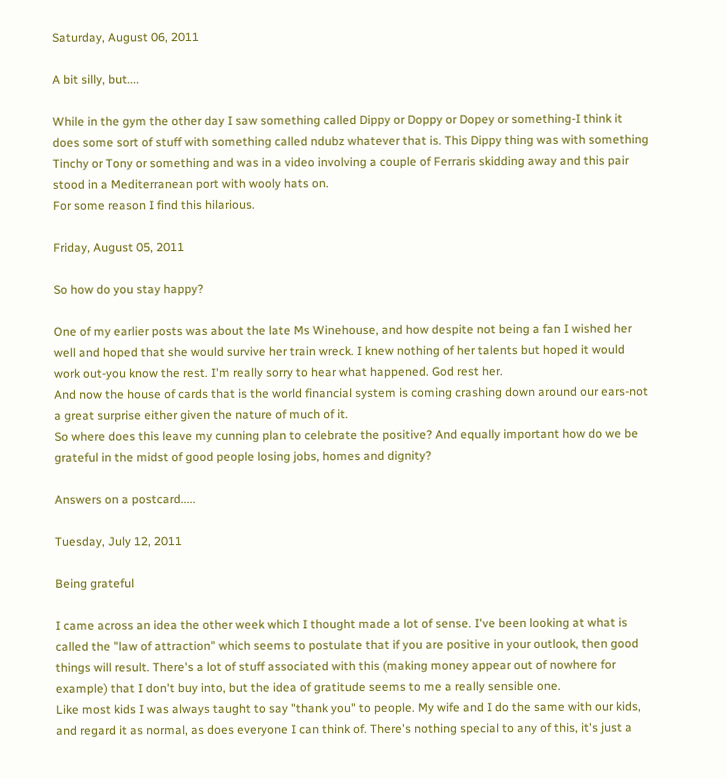Saturday, August 06, 2011

A bit silly, but....

While in the gym the other day I saw something called Dippy or Doppy or Dopey or something-I think it does some sort of stuff with something called ndubz whatever that is. This Dippy thing was with something Tinchy or Tony or something and was in a video involving a couple of Ferraris skidding away and this pair stood in a Mediterranean port with wooly hats on.
For some reason I find this hilarious.

Friday, August 05, 2011

So how do you stay happy?

One of my earlier posts was about the late Ms Winehouse, and how despite not being a fan I wished her well and hoped that she would survive her train wreck. I knew nothing of her talents but hoped it would work out-you know the rest. I'm really sorry to hear what happened. God rest her.
And now the house of cards that is the world financial system is coming crashing down around our ears-not a great surprise either given the nature of much of it.
So where does this leave my cunning plan to celebrate the positive? And equally important how do we be grateful in the midst of good people losing jobs, homes and dignity?

Answers on a postcard.....

Tuesday, July 12, 2011

Being grateful

I came across an idea the other week which I thought made a lot of sense. I've been looking at what is called the "law of attraction" which seems to postulate that if you are positive in your outlook, then good things will result. There's a lot of stuff associated with this (making money appear out of nowhere for example) that I don't buy into, but the idea of gratitude seems to me a really sensible one.
Like most kids I was always taught to say "thank you" to people. My wife and I do the same with our kids, and regard it as normal, as does everyone I can think of. There's nothing special to any of this, it's just a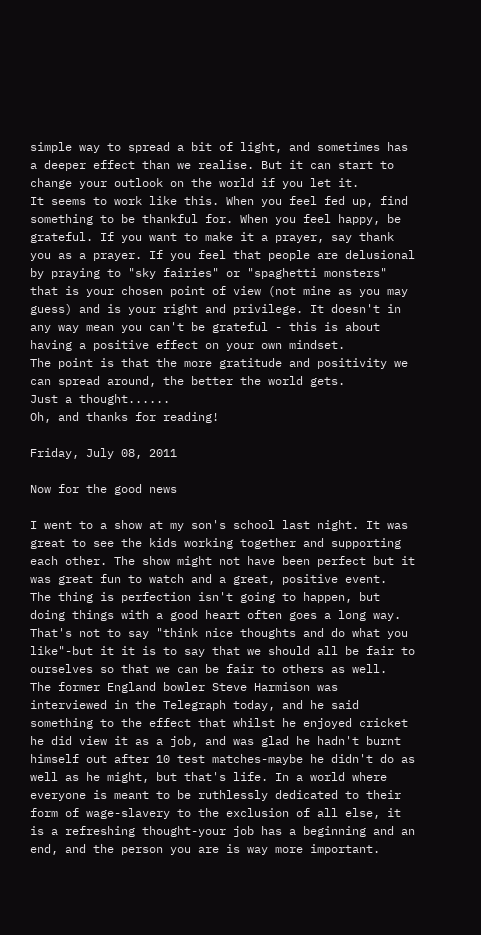simple way to spread a bit of light, and sometimes has a deeper effect than we realise. But it can start to change your outlook on the world if you let it.
It seems to work like this. When you feel fed up, find something to be thankful for. When you feel happy, be grateful. If you want to make it a prayer, say thank you as a prayer. If you feel that people are delusional by praying to "sky fairies" or "spaghetti monsters" that is your chosen point of view (not mine as you may guess) and is your right and privilege. It doesn't in any way mean you can't be grateful - this is about having a positive effect on your own mindset.
The point is that the more gratitude and positivity we can spread around, the better the world gets.
Just a thought......
Oh, and thanks for reading!

Friday, July 08, 2011

Now for the good news

I went to a show at my son's school last night. It was great to see the kids working together and supporting each other. The show might not have been perfect but it was great fun to watch and a great, positive event.
The thing is perfection isn't going to happen, but doing things with a good heart often goes a long way. That's not to say "think nice thoughts and do what you like"-but it it is to say that we should all be fair to ourselves so that we can be fair to others as well.
The former England bowler Steve Harmison was interviewed in the Telegraph today, and he said something to the effect that whilst he enjoyed cricket he did view it as a job, and was glad he hadn't burnt himself out after 10 test matches-maybe he didn't do as well as he might, but that's life. In a world where everyone is meant to be ruthlessly dedicated to their form of wage-slavery to the exclusion of all else, it is a refreshing thought-your job has a beginning and an end, and the person you are is way more important.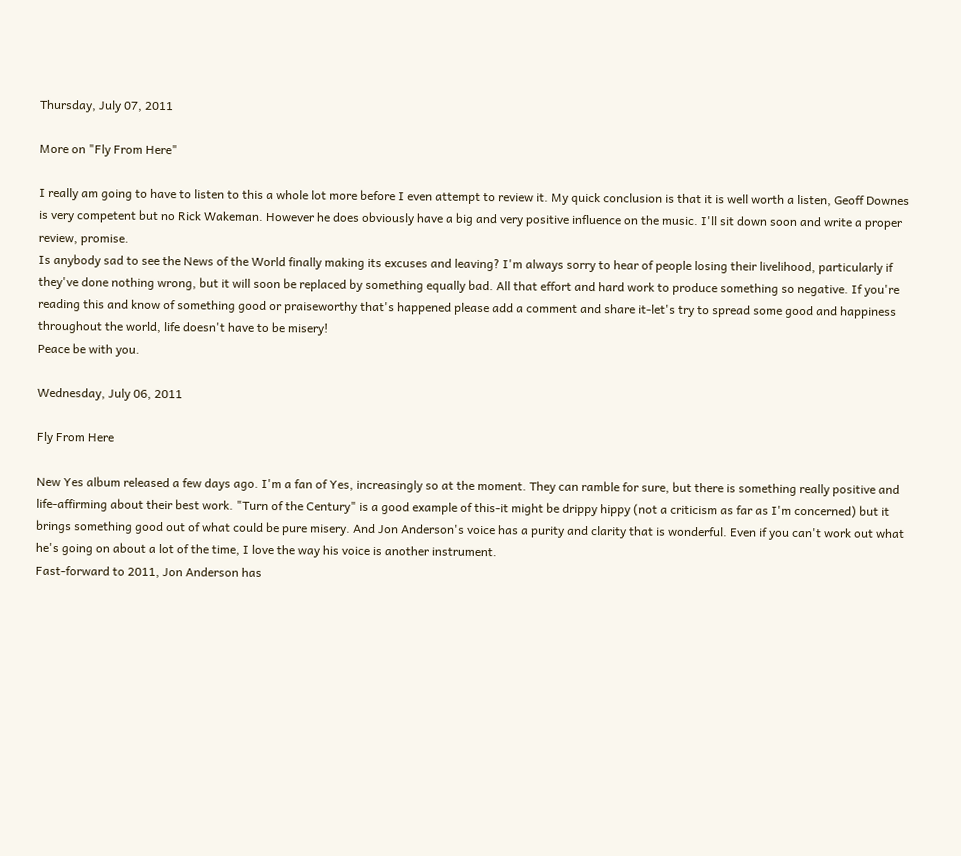Thursday, July 07, 2011

More on "Fly From Here"

I really am going to have to listen to this a whole lot more before I even attempt to review it. My quick conclusion is that it is well worth a listen, Geoff Downes is very competent but no Rick Wakeman. However he does obviously have a big and very positive influence on the music. I'll sit down soon and write a proper review, promise.
Is anybody sad to see the News of the World finally making its excuses and leaving? I'm always sorry to hear of people losing their livelihood, particularly if they've done nothing wrong, but it will soon be replaced by something equally bad. All that effort and hard work to produce something so negative. If you're reading this and know of something good or praiseworthy that's happened please add a comment and share it-let's try to spread some good and happiness throughout the world, life doesn't have to be misery!
Peace be with you.

Wednesday, July 06, 2011

Fly From Here

New Yes album released a few days ago. I'm a fan of Yes, increasingly so at the moment. They can ramble for sure, but there is something really positive and life-affirming about their best work. "Turn of the Century" is a good example of this-it might be drippy hippy (not a criticism as far as I'm concerned) but it brings something good out of what could be pure misery. And Jon Anderson's voice has a purity and clarity that is wonderful. Even if you can't work out what he's going on about a lot of the time, I love the way his voice is another instrument.
Fast-forward to 2011, Jon Anderson has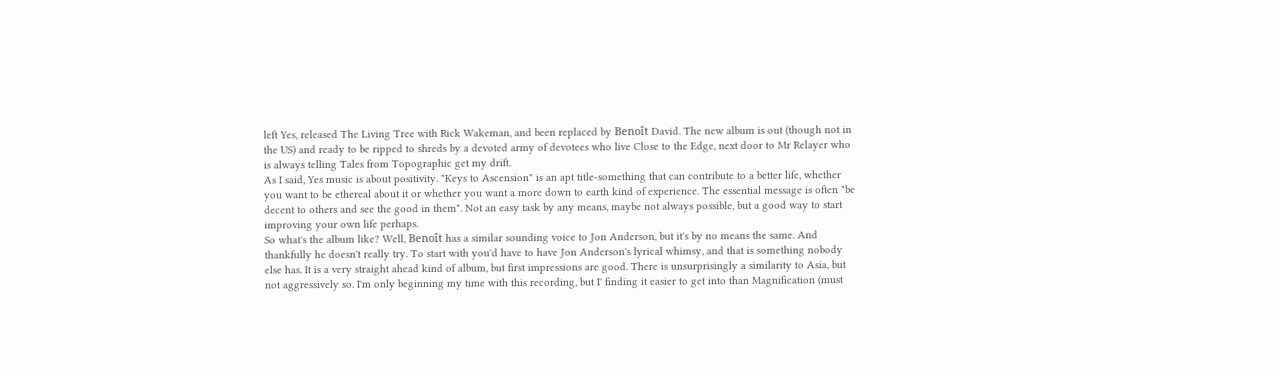left Yes, released The Living Tree with Rick Wakeman, and been replaced by Benoît David. The new album is out (though not in the US) and ready to be ripped to shreds by a devoted army of devotees who live Close to the Edge, next door to Mr Relayer who is always telling Tales from Topographic get my drift.
As I said, Yes music is about positivity. "Keys to Ascension" is an apt title-something that can contribute to a better life, whether you want to be ethereal about it or whether you want a more down to earth kind of experience. The essential message is often "be decent to others and see the good in them". Not an easy task by any means, maybe not always possible, but a good way to start improving your own life perhaps.
So what's the album like? Well, Benoît has a similar sounding voice to Jon Anderson, but it's by no means the same. And thankfully he doesn't really try. To start with you'd have to have Jon Anderson's lyrical whimsy, and that is something nobody else has. It is a very straight ahead kind of album, but first impressions are good. There is unsurprisingly a similarity to Asia, but not aggressively so. I'm only beginning my time with this recording, but I' finding it easier to get into than Magnification (must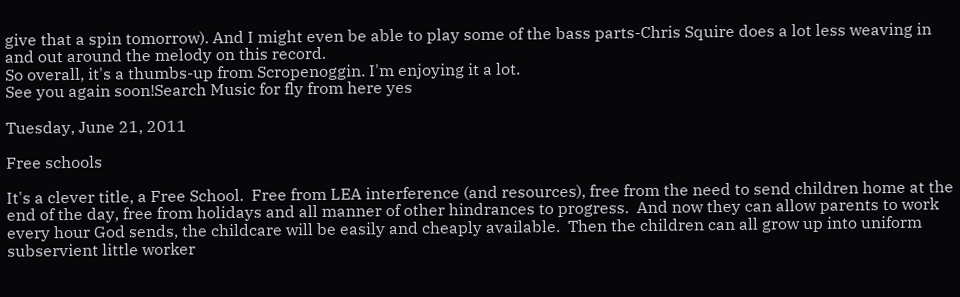give that a spin tomorrow). And I might even be able to play some of the bass parts-Chris Squire does a lot less weaving in and out around the melody on this record.
So overall, it's a thumbs-up from Scropenoggin. I'm enjoying it a lot.
See you again soon!Search Music for fly from here yes

Tuesday, June 21, 2011

Free schools

It's a clever title, a Free School.  Free from LEA interference (and resources), free from the need to send children home at the end of the day, free from holidays and all manner of other hindrances to progress.  And now they can allow parents to work every hour God sends, the childcare will be easily and cheaply available.  Then the children can all grow up into uniform subservient little worker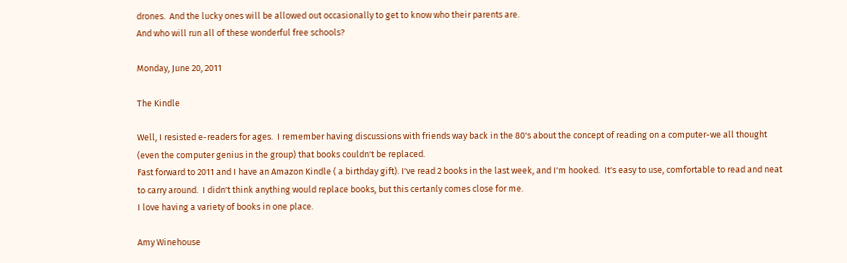drones.  And the lucky ones will be allowed out occasionally to get to know who their parents are.
And who will run all of these wonderful free schools?

Monday, June 20, 2011

The Kindle

Well, I resisted e-readers for ages.  I remember having discussions with friends way back in the 80's about the concept of reading on a computer-we all thought (even the computer genius in the group) that books couldn't be replaced.
Fast forward to 2011 and I have an Amazon Kindle ( a birthday gift). I've read 2 books in the last week, and I'm hooked.  It's easy to use, comfortable to read and neat to carry around.  I didn't think anything would replace books, but this certanly comes close for me.
I love having a variety of books in one place.

Amy Winehouse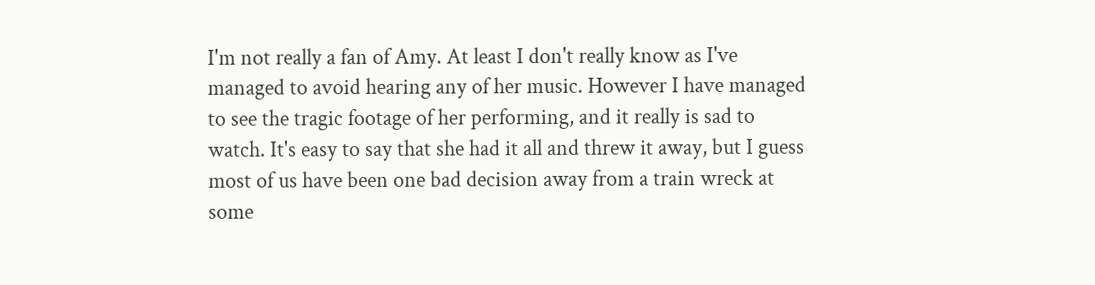I'm not really a fan of Amy. At least I don't really know as I've managed to avoid hearing any of her music. However I have managed to see the tragic footage of her performing, and it really is sad to watch. It's easy to say that she had it all and threw it away, but I guess most of us have been one bad decision away from a train wreck at some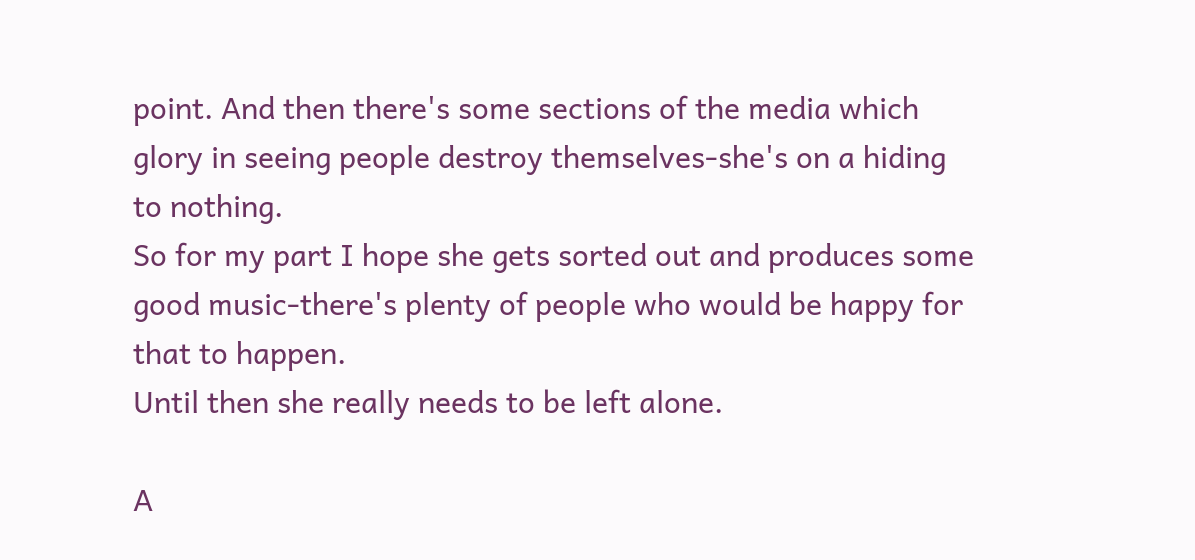point. And then there's some sections of the media which glory in seeing people destroy themselves-she's on a hiding to nothing.
So for my part I hope she gets sorted out and produces some good music-there's plenty of people who would be happy for that to happen.
Until then she really needs to be left alone.

A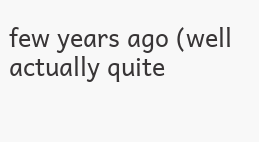few years ago (well actually quite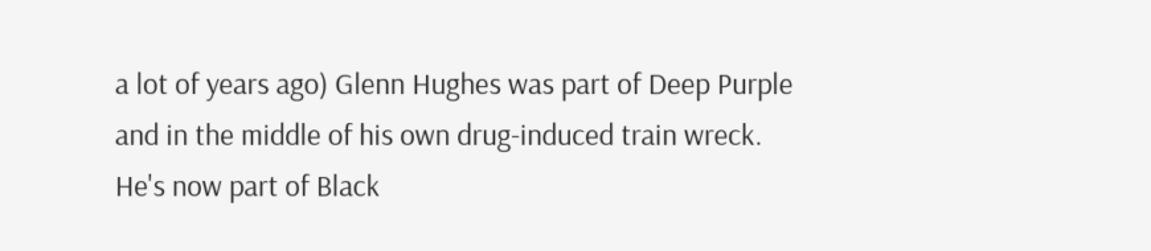a lot of years ago) Glenn Hughes was part of Deep Purple and in the middle of his own drug-induced train wreck. He's now part of Black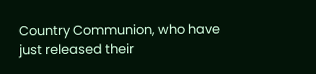Country Communion, who have just released their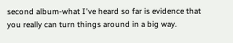second album-what I've heard so far is evidence that you really can turn things around in a big way.